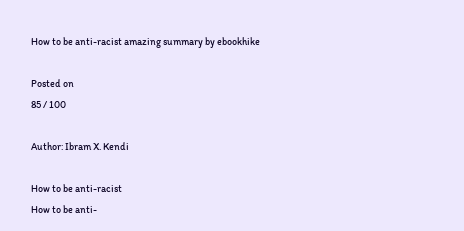How to be anti-racist amazing summary by ebookhike

Posted on
85 / 100

Author: Ibram X. Kendi

How to be anti-racist
How to be anti-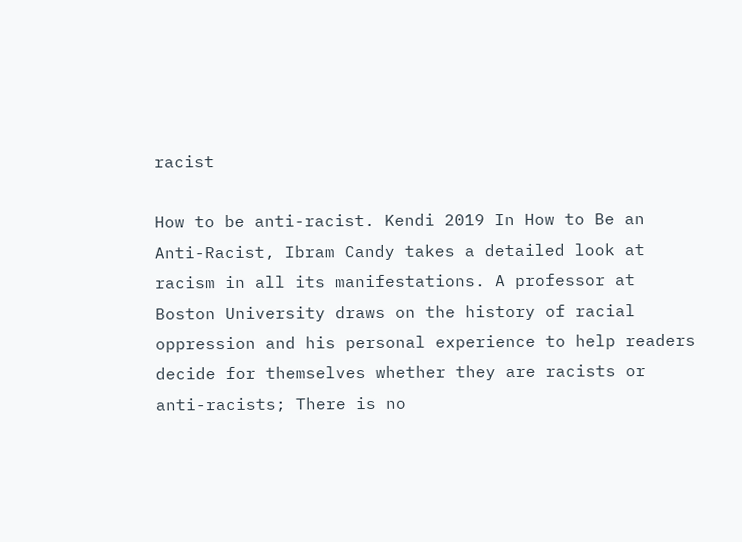racist

How to be anti-racist. Kendi 2019 In How to Be an Anti-Racist, Ibram Candy takes a detailed look at racism in all its manifestations. A professor at Boston University draws on the history of racial oppression and his personal experience to help readers decide for themselves whether they are racists or anti-racists; There is no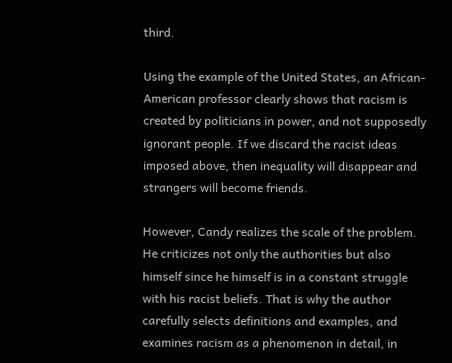third.

Using the example of the United States, an African-American professor clearly shows that racism is created by politicians in power, and not supposedly ignorant people. If we discard the racist ideas imposed above, then inequality will disappear and strangers will become friends.

However, Candy realizes the scale of the problem. He criticizes not only the authorities but also himself since he himself is in a constant struggle with his racist beliefs. That is why the author carefully selects definitions and examples, and examines racism as a phenomenon in detail, in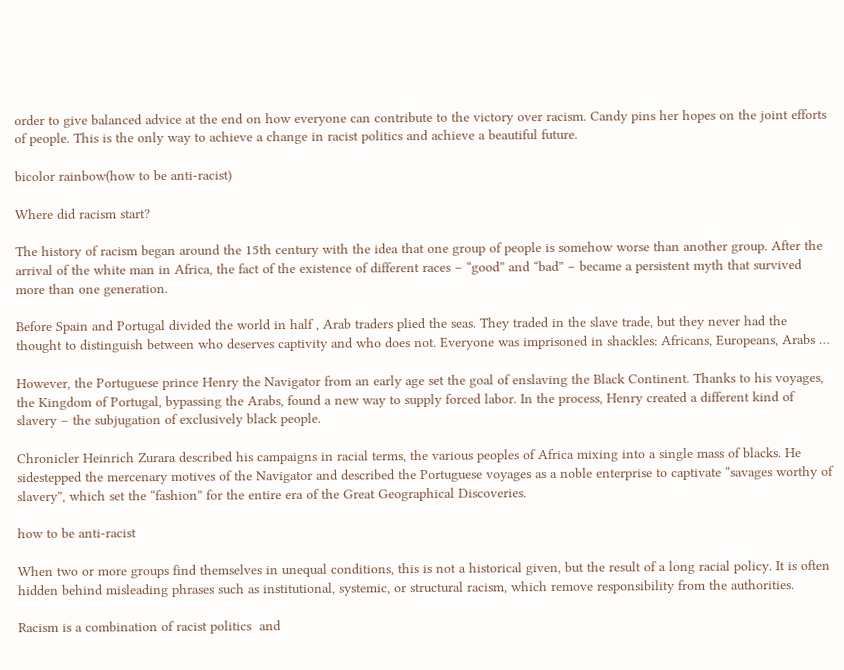order to give balanced advice at the end on how everyone can contribute to the victory over racism. Candy pins her hopes on the joint efforts of people. This is the only way to achieve a change in racist politics and achieve a beautiful future.

bicolor rainbow(how to be anti-racist)

Where did racism start?

The history of racism began around the 15th century with the idea that one group of people is somehow worse than another group. After the arrival of the white man in Africa, the fact of the existence of different races – “good” and “bad” – became a persistent myth that survived more than one generation.

Before Spain and Portugal divided the world in half , Arab traders plied the seas. They traded in the slave trade, but they never had the thought to distinguish between who deserves captivity and who does not. Everyone was imprisoned in shackles: Africans, Europeans, Arabs …

However, the Portuguese prince Henry the Navigator from an early age set the goal of enslaving the Black Continent. Thanks to his voyages, the Kingdom of Portugal, bypassing the Arabs, found a new way to supply forced labor. In the process, Henry created a different kind of slavery – the subjugation of exclusively black people.

Chronicler Heinrich Zurara described his campaigns in racial terms, the various peoples of Africa mixing into a single mass of blacks. He sidestepped the mercenary motives of the Navigator and described the Portuguese voyages as a noble enterprise to captivate “savages worthy of slavery”, which set the “fashion” for the entire era of the Great Geographical Discoveries.

how to be anti-racist

When two or more groups find themselves in unequal conditions, this is not a historical given, but the result of a long racial policy. It is often hidden behind misleading phrases such as institutional, systemic, or structural racism, which remove responsibility from the authorities.

Racism is a combination of racist politics  and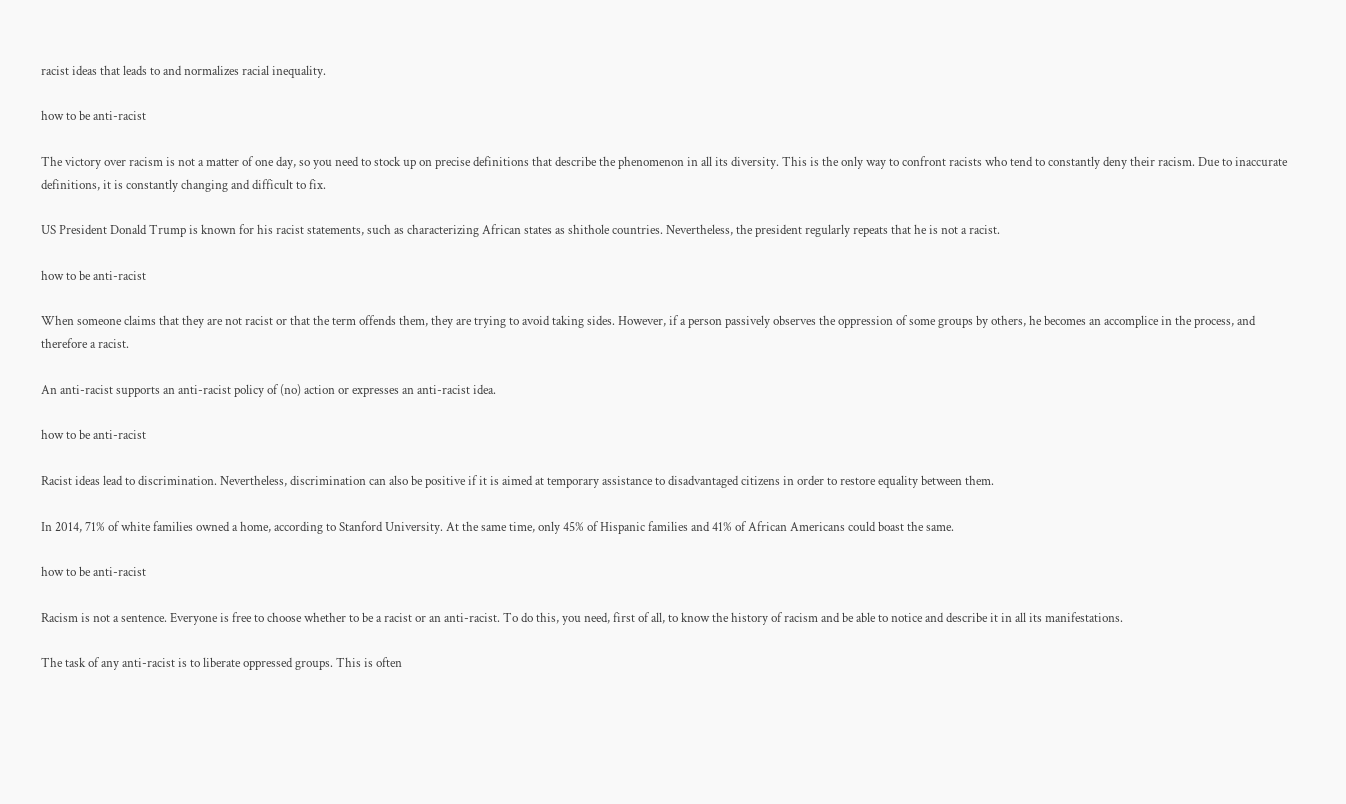racist ideas that leads to and normalizes racial inequality.

how to be anti-racist

The victory over racism is not a matter of one day, so you need to stock up on precise definitions that describe the phenomenon in all its diversity. This is the only way to confront racists who tend to constantly deny their racism. Due to inaccurate definitions, it is constantly changing and difficult to fix.

US President Donald Trump is known for his racist statements, such as characterizing African states as shithole countries. Nevertheless, the president regularly repeats that he is not a racist.

how to be anti-racist

When someone claims that they are not racist or that the term offends them, they are trying to avoid taking sides. However, if a person passively observes the oppression of some groups by others, he becomes an accomplice in the process, and therefore a racist.

An anti-racist supports an anti-racist policy of (no) action or expresses an anti-racist idea.

how to be anti-racist

Racist ideas lead to discrimination. Nevertheless, discrimination can also be positive if it is aimed at temporary assistance to disadvantaged citizens in order to restore equality between them.

In 2014, 71% of white families owned a home, according to Stanford University. At the same time, only 45% of Hispanic families and 41% of African Americans could boast the same.

how to be anti-racist

Racism is not a sentence. Everyone is free to choose whether to be a racist or an anti-racist. To do this, you need, first of all, to know the history of racism and be able to notice and describe it in all its manifestations.

The task of any anti-racist is to liberate oppressed groups. This is often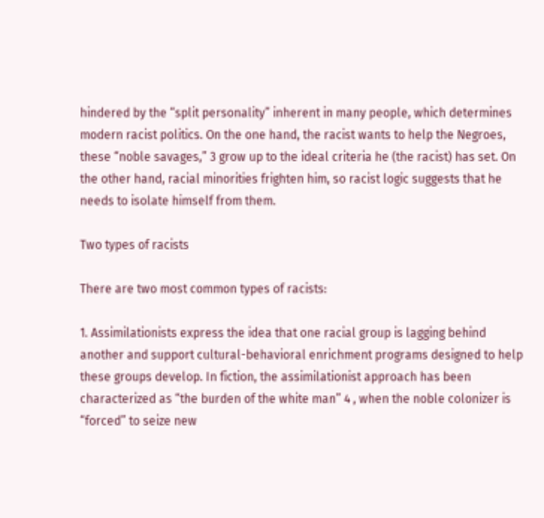hindered by the “split personality” inherent in many people, which determines modern racist politics. On the one hand, the racist wants to help the Negroes, these “noble savages,” 3 grow up to the ideal criteria he (the racist) has set. On the other hand, racial minorities frighten him, so racist logic suggests that he needs to isolate himself from them.

Two types of racists

There are two most common types of racists:

1. Assimilationists express the idea that one racial group is lagging behind another and support cultural-behavioral enrichment programs designed to help these groups develop. In fiction, the assimilationist approach has been characterized as “the burden of the white man” 4 , when the noble colonizer is “forced” to seize new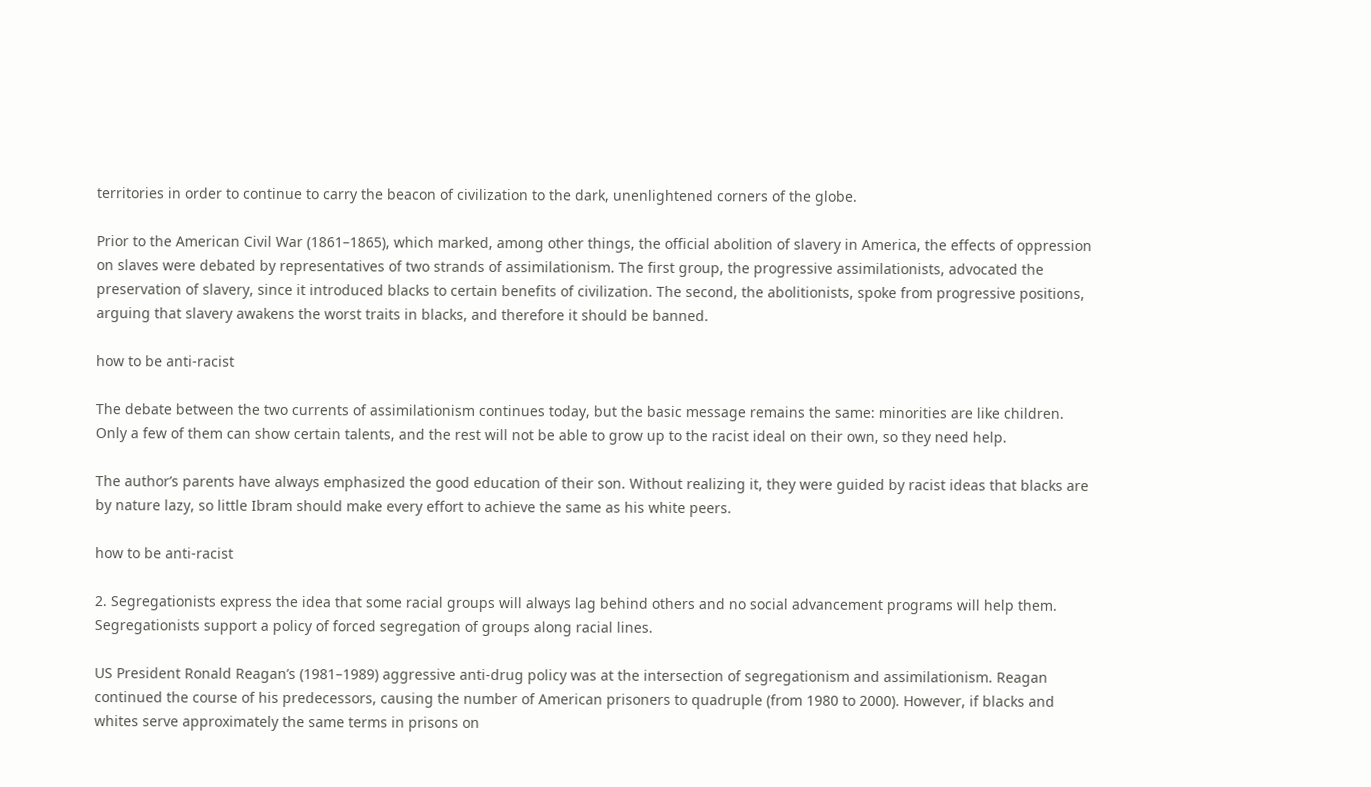territories in order to continue to carry the beacon of civilization to the dark, unenlightened corners of the globe.

Prior to the American Civil War (1861–1865), which marked, among other things, the official abolition of slavery in America, the effects of oppression on slaves were debated by representatives of two strands of assimilationism. The first group, the progressive assimilationists, advocated the preservation of slavery, since it introduced blacks to certain benefits of civilization. The second, the abolitionists, spoke from progressive positions, arguing that slavery awakens the worst traits in blacks, and therefore it should be banned.

how to be anti-racist

The debate between the two currents of assimilationism continues today, but the basic message remains the same: minorities are like children. Only a few of them can show certain talents, and the rest will not be able to grow up to the racist ideal on their own, so they need help.

The author’s parents have always emphasized the good education of their son. Without realizing it, they were guided by racist ideas that blacks are by nature lazy, so little Ibram should make every effort to achieve the same as his white peers.

how to be anti-racist

2. Segregationists express the idea that some racial groups will always lag behind others and no social advancement programs will help them. Segregationists support a policy of forced segregation of groups along racial lines.

US President Ronald Reagan’s (1981–1989) aggressive anti-drug policy was at the intersection of segregationism and assimilationism. Reagan continued the course of his predecessors, causing the number of American prisoners to quadruple (from 1980 to 2000). However, if blacks and whites serve approximately the same terms in prisons on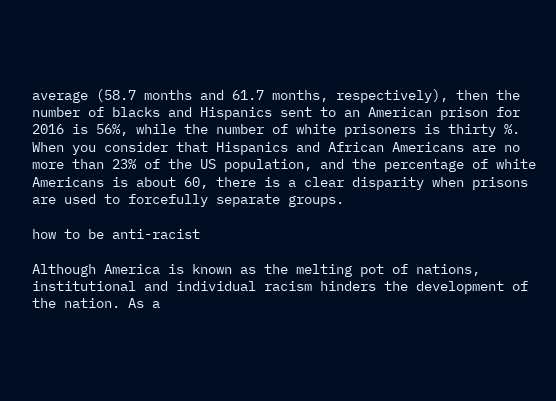average (58.7 months and 61.7 months, respectively), then the number of blacks and Hispanics sent to an American prison for 2016 is 56%, while the number of white prisoners is thirty %. When you consider that Hispanics and African Americans are no more than 23% of the US population, and the percentage of white Americans is about 60, there is a clear disparity when prisons are used to forcefully separate groups.

how to be anti-racist

Although America is known as the melting pot of nations, institutional and individual racism hinders the development of the nation. As a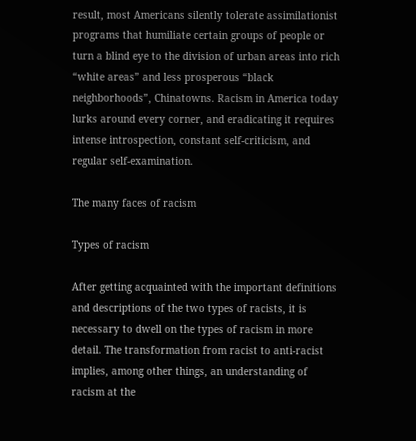result, most Americans silently tolerate assimilationist programs that humiliate certain groups of people or turn a blind eye to the division of urban areas into rich “white areas” and less prosperous “black neighborhoods”, Chinatowns. Racism in America today lurks around every corner, and eradicating it requires intense introspection, constant self-criticism, and regular self-examination.

The many faces of racism

Types of racism

After getting acquainted with the important definitions and descriptions of the two types of racists, it is necessary to dwell on the types of racism in more detail. The transformation from racist to anti-racist implies, among other things, an understanding of racism at the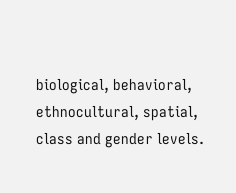biological, behavioral, ethnocultural, spatial, class and gender levels.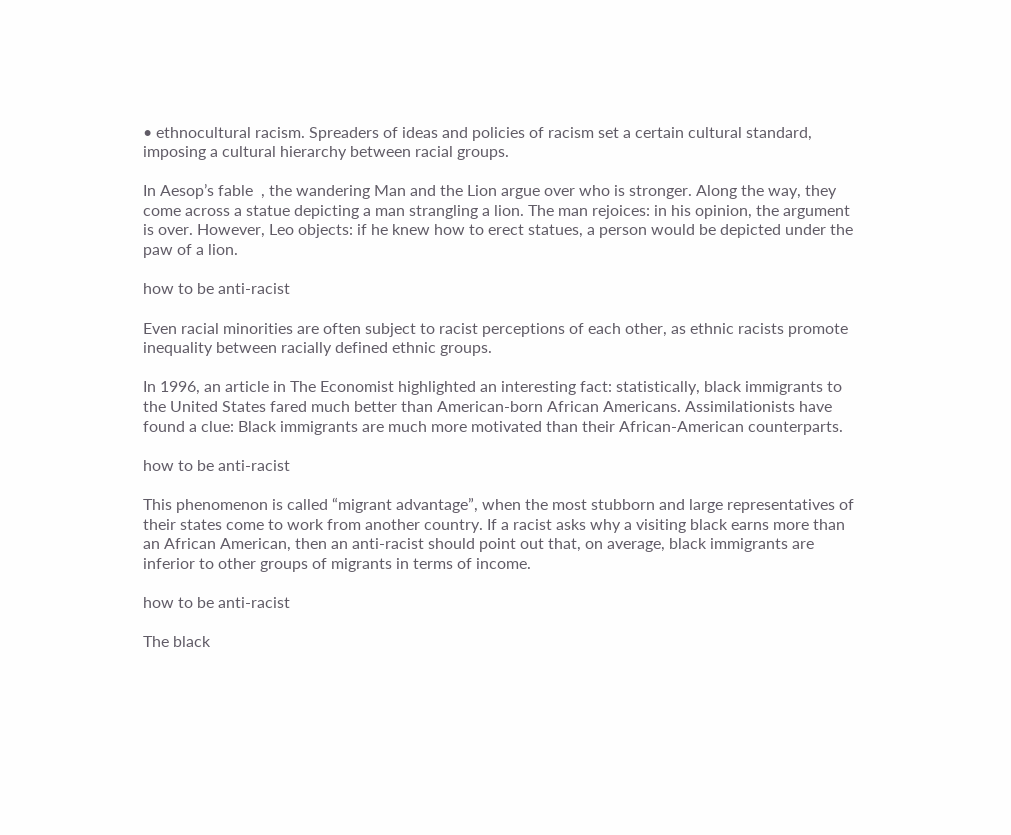• ethnocultural racism. Spreaders of ideas and policies of racism set a certain cultural standard, imposing a cultural hierarchy between racial groups.

In Aesop’s fable  , the wandering Man and the Lion argue over who is stronger. Along the way, they come across a statue depicting a man strangling a lion. The man rejoices: in his opinion, the argument is over. However, Leo objects: if he knew how to erect statues, a person would be depicted under the paw of a lion.

how to be anti-racist

Even racial minorities are often subject to racist perceptions of each other, as ethnic racists promote inequality between racially defined ethnic groups.

In 1996, an article in The Economist highlighted an interesting fact: statistically, black immigrants to the United States fared much better than American-born African Americans. Assimilationists have found a clue: Black immigrants are much more motivated than their African-American counterparts.

how to be anti-racist

This phenomenon is called “migrant advantage”, when the most stubborn and large representatives of their states come to work from another country. If a racist asks why a visiting black earns more than an African American, then an anti-racist should point out that, on average, black immigrants are inferior to other groups of migrants in terms of income.

how to be anti-racist

The black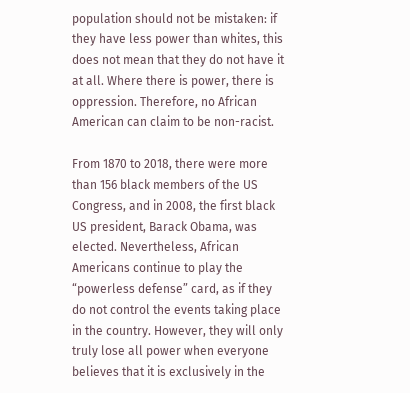population should not be mistaken: if they have less power than whites, this does not mean that they do not have it at all. Where there is power, there is oppression. Therefore, no African American can claim to be non-racist.

From 1870 to 2018, there were more than 156 black members of the US Congress, and in 2008, the first black US president, Barack Obama, was elected. Nevertheless, African Americans continue to play the “powerless defense” card, as if they do not control the events taking place in the country. However, they will only truly lose all power when everyone believes that it is exclusively in the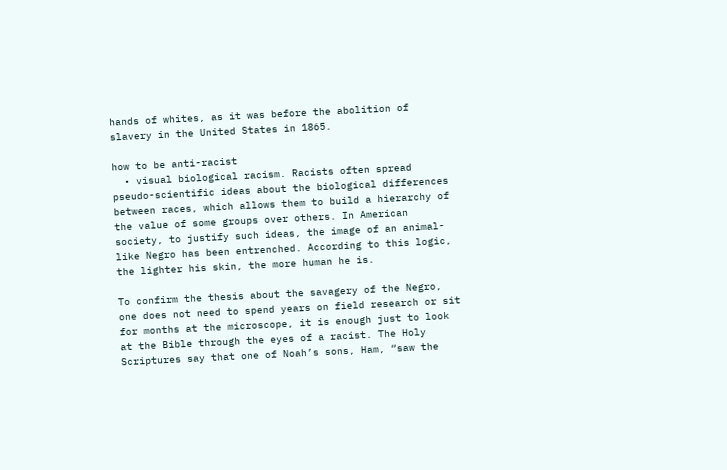hands of whites, as it was before the abolition of slavery in the United States in 1865.

how to be anti-racist
  • visual biological racism. Racists often spread pseudo-scientific ideas about the biological differences between races, which allows them to build a hierarchy of the value of some groups over others. In American society, to justify such ideas, the image of an animal-like Negro has been entrenched. According to this logic, the lighter his skin, the more human he is.

To confirm the thesis about the savagery of the Negro, one does not need to spend years on field research or sit for months at the microscope, it is enough just to look at the Bible through the eyes of a racist. The Holy Scriptures say that one of Noah’s sons, Ham, “saw the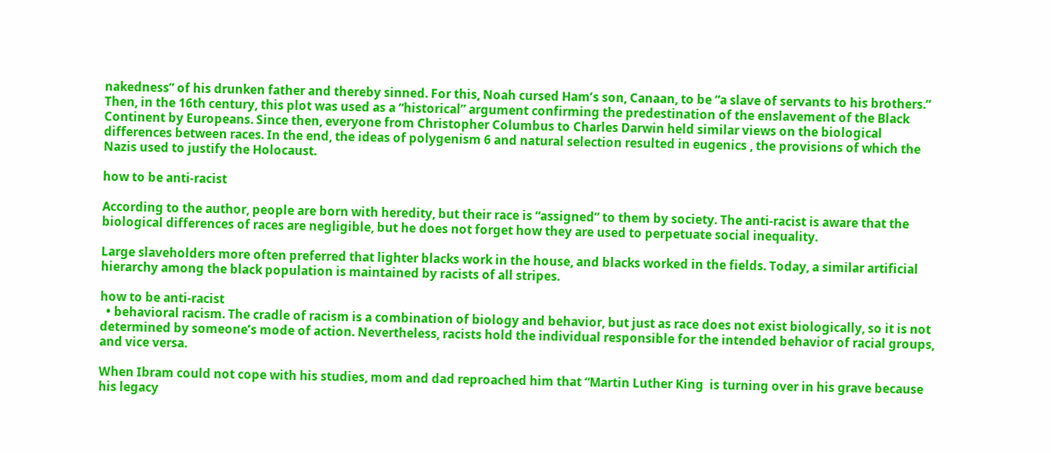nakedness” of his drunken father and thereby sinned. For this, Noah cursed Ham’s son, Canaan, to be “a slave of servants to his brothers.” Then, in the 16th century, this plot was used as a “historical” argument confirming the predestination of the enslavement of the Black Continent by Europeans. Since then, everyone from Christopher Columbus to Charles Darwin held similar views on the biological differences between races. In the end, the ideas of polygenism 6 and natural selection resulted in eugenics , the provisions of which the Nazis used to justify the Holocaust.

how to be anti-racist

According to the author, people are born with heredity, but their race is “assigned” to them by society. The anti-racist is aware that the biological differences of races are negligible, but he does not forget how they are used to perpetuate social inequality.

Large slaveholders more often preferred that lighter blacks work in the house, and blacks worked in the fields. Today, a similar artificial hierarchy among the black population is maintained by racists of all stripes.

how to be anti-racist
  • behavioral racism. The cradle of racism is a combination of biology and behavior, but just as race does not exist biologically, so it is not determined by someone’s mode of action. Nevertheless, racists hold the individual responsible for the intended behavior of racial groups, and vice versa.

When Ibram could not cope with his studies, mom and dad reproached him that “Martin Luther King  is turning over in his grave because his legacy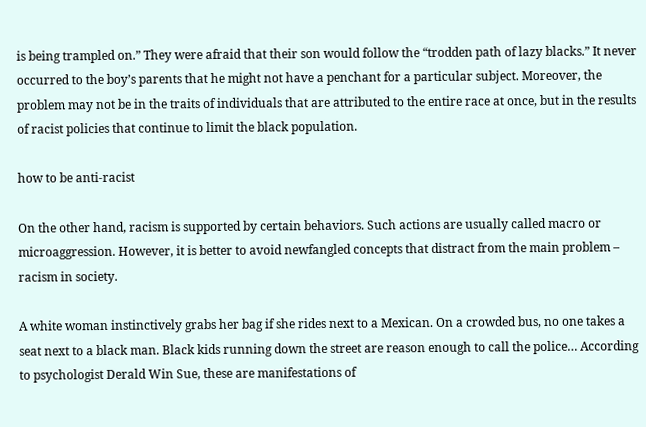is being trampled on.” They were afraid that their son would follow the “trodden path of lazy blacks.” It never occurred to the boy’s parents that he might not have a penchant for a particular subject. Moreover, the problem may not be in the traits of individuals that are attributed to the entire race at once, but in the results of racist policies that continue to limit the black population.

how to be anti-racist

On the other hand, racism is supported by certain behaviors. Such actions are usually called macro or microaggression. However, it is better to avoid newfangled concepts that distract from the main problem – racism in society.

A white woman instinctively grabs her bag if she rides next to a Mexican. On a crowded bus, no one takes a seat next to a black man. Black kids running down the street are reason enough to call the police… According to psychologist Derald Win Sue, these are manifestations of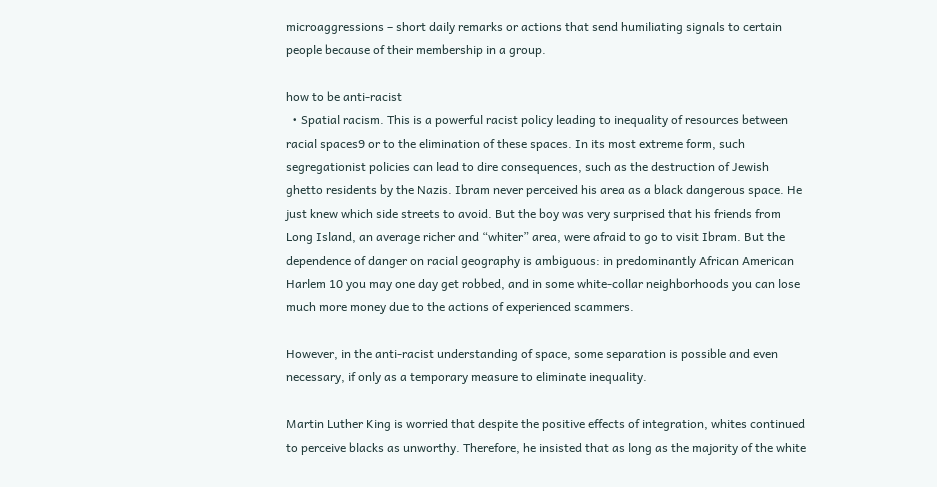microaggressions – short daily remarks or actions that send humiliating signals to certain people because of their membership in a group.

how to be anti-racist
  • Spatial racism. This is a powerful racist policy leading to inequality of resources between racial spaces9 or to the elimination of these spaces. In its most extreme form, such segregationist policies can lead to dire consequences, such as the destruction of Jewish ghetto residents by the Nazis. Ibram never perceived his area as a black dangerous space. He just knew which side streets to avoid. But the boy was very surprised that his friends from Long Island, an average richer and “whiter” area, were afraid to go to visit Ibram. But the dependence of danger on racial geography is ambiguous: in predominantly African American Harlem 10 you may one day get robbed, and in some white-collar neighborhoods you can lose much more money due to the actions of experienced scammers.

However, in the anti-racist understanding of space, some separation is possible and even necessary, if only as a temporary measure to eliminate inequality.

Martin Luther King is worried that despite the positive effects of integration, whites continued to perceive blacks as unworthy. Therefore, he insisted that as long as the majority of the white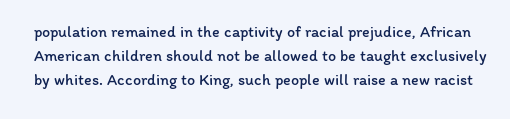population remained in the captivity of racial prejudice, African American children should not be allowed to be taught exclusively by whites. According to King, such people will raise a new racist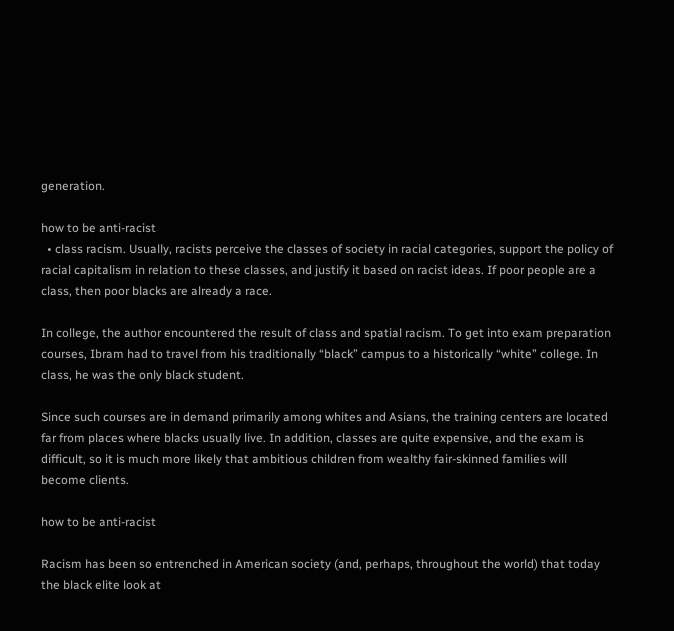generation.

how to be anti-racist
  • class racism. Usually, racists perceive the classes of society in racial categories, support the policy of racial capitalism in relation to these classes, and justify it based on racist ideas. If poor people are a class, then poor blacks are already a race.

In college, the author encountered the result of class and spatial racism. To get into exam preparation courses, Ibram had to travel from his traditionally “black” campus to a historically “white” college. In class, he was the only black student.

Since such courses are in demand primarily among whites and Asians, the training centers are located far from places where blacks usually live. In addition, classes are quite expensive, and the exam is difficult, so it is much more likely that ambitious children from wealthy fair-skinned families will become clients.

how to be anti-racist

Racism has been so entrenched in American society (and, perhaps, throughout the world) that today the black elite look at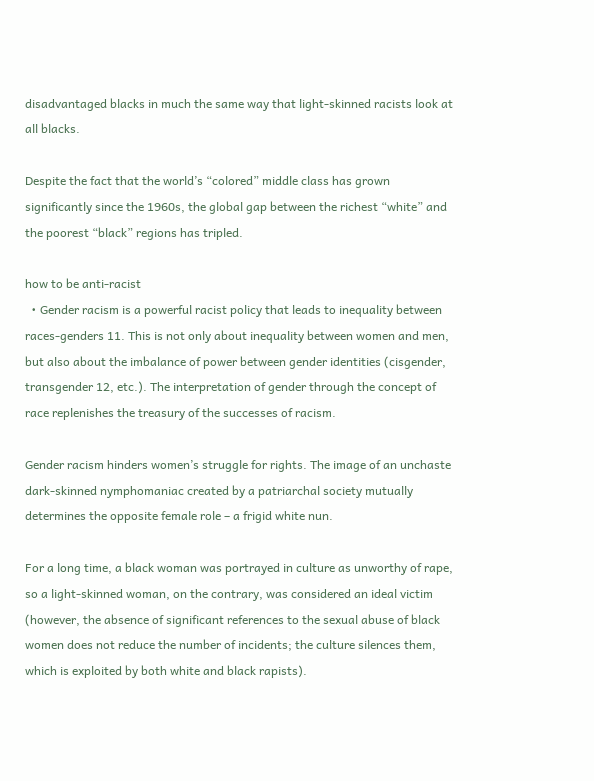disadvantaged blacks in much the same way that light-skinned racists look at all blacks.

Despite the fact that the world’s “colored” middle class has grown significantly since the 1960s, the global gap between the richest “white” and the poorest “black” regions has tripled.

how to be anti-racist
  • Gender racism is a powerful racist policy that leads to inequality between races-genders 11. This is not only about inequality between women and men, but also about the imbalance of power between gender identities (cisgender, transgender 12, etc.). The interpretation of gender through the concept of race replenishes the treasury of the successes of racism.

Gender racism hinders women’s struggle for rights. The image of an unchaste dark-skinned nymphomaniac created by a patriarchal society mutually determines the opposite female role – a frigid white nun.

For a long time, a black woman was portrayed in culture as unworthy of rape, so a light-skinned woman, on the contrary, was considered an ideal victim (however, the absence of significant references to the sexual abuse of black women does not reduce the number of incidents; the culture silences them, which is exploited by both white and black rapists).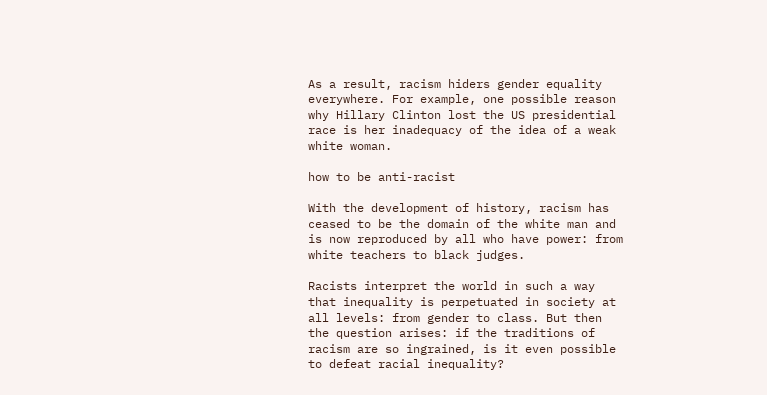As a result, racism hiders gender equality everywhere. For example, one possible reason why Hillary Clinton lost the US presidential race is her inadequacy of the idea of a weak white woman.

how to be anti-racist

With the development of history, racism has ceased to be the domain of the white man and is now reproduced by all who have power: from white teachers to black judges.

Racists interpret the world in such a way that inequality is perpetuated in society at all levels: from gender to class. But then the question arises: if the traditions of racism are so ingrained, is it even possible to defeat racial inequality?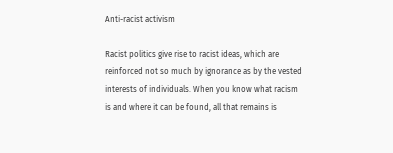Anti-racist activism

Racist politics give rise to racist ideas, which are reinforced not so much by ignorance as by the vested interests of individuals. When you know what racism is and where it can be found, all that remains is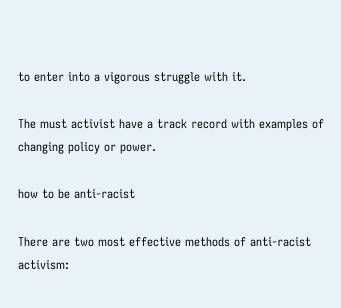to enter into a vigorous struggle with it.

The must activist have a track record with examples of changing policy or power.

how to be anti-racist

There are two most effective methods of anti-racist activism: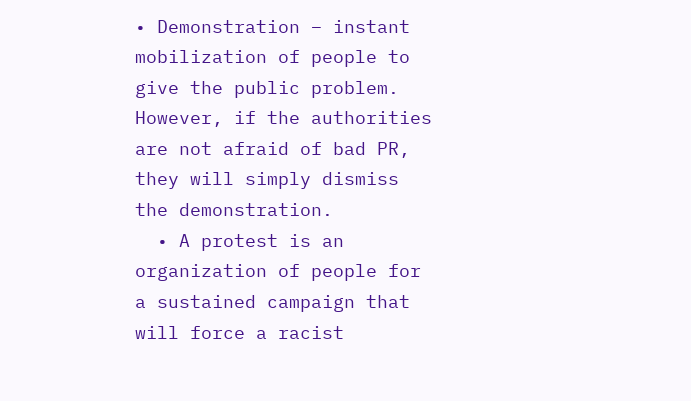• Demonstration – instant mobilization of people to give the public problem. However, if the authorities are not afraid of bad PR, they will simply dismiss the demonstration.
  • A protest is an organization of people for a sustained campaign that will force a racist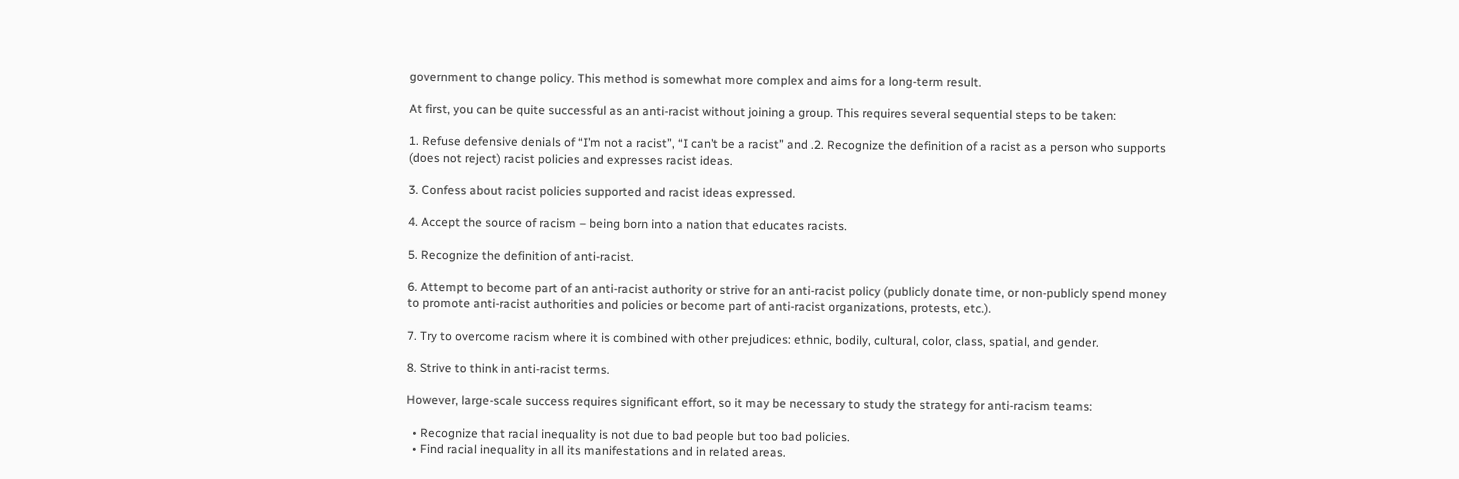government to change policy. This method is somewhat more complex and aims for a long-term result.

At first, you can be quite successful as an anti-racist without joining a group. This requires several sequential steps to be taken:

1. Refuse defensive denials of “I’m not a racist”, “I can’t be a racist” and .2. Recognize the definition of a racist as a person who supports (does not reject) racist policies and expresses racist ideas.

3. Confess about racist policies supported and racist ideas expressed.

4. Accept the source of racism – being born into a nation that educates racists.

5. Recognize the definition of anti-racist.

6. Attempt to become part of an anti-racist authority or strive for an anti-racist policy (publicly donate time, or non-publicly spend money to promote anti-racist authorities and policies or become part of anti-racist organizations, protests, etc.).

7. Try to overcome racism where it is combined with other prejudices: ethnic, bodily, cultural, color, class, spatial, and gender.

8. Strive to think in anti-racist terms.

However, large-scale success requires significant effort, so it may be necessary to study the strategy for anti-racism teams:

  • Recognize that racial inequality is not due to bad people but too bad policies.
  • Find racial inequality in all its manifestations and in related areas.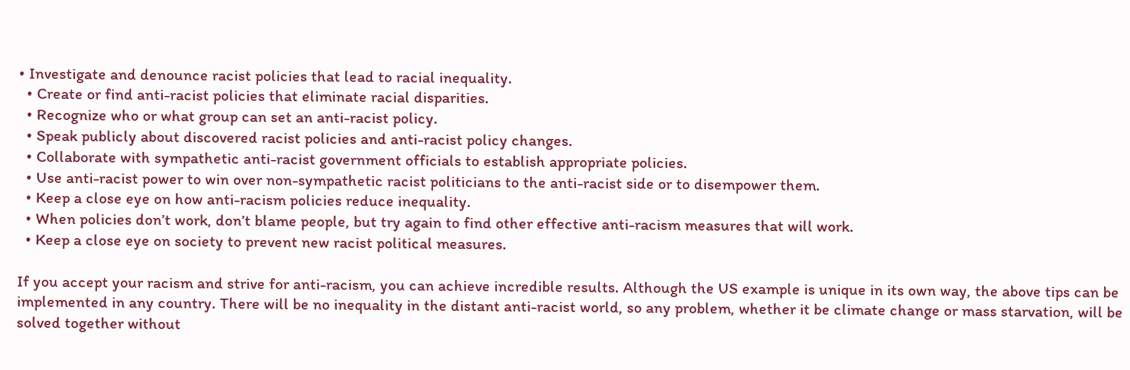• Investigate and denounce racist policies that lead to racial inequality.
  • Create or find anti-racist policies that eliminate racial disparities.
  • Recognize who or what group can set an anti-racist policy.
  • Speak publicly about discovered racist policies and anti-racist policy changes.
  • Collaborate with sympathetic anti-racist government officials to establish appropriate policies.
  • Use anti-racist power to win over non-sympathetic racist politicians to the anti-racist side or to disempower them.
  • Keep a close eye on how anti-racism policies reduce inequality.
  • When policies don’t work, don’t blame people, but try again to find other effective anti-racism measures that will work.
  • Keep a close eye on society to prevent new racist political measures.

If you accept your racism and strive for anti-racism, you can achieve incredible results. Although the US example is unique in its own way, the above tips can be implemented in any country. There will be no inequality in the distant anti-racist world, so any problem, whether it be climate change or mass starvation, will be solved together without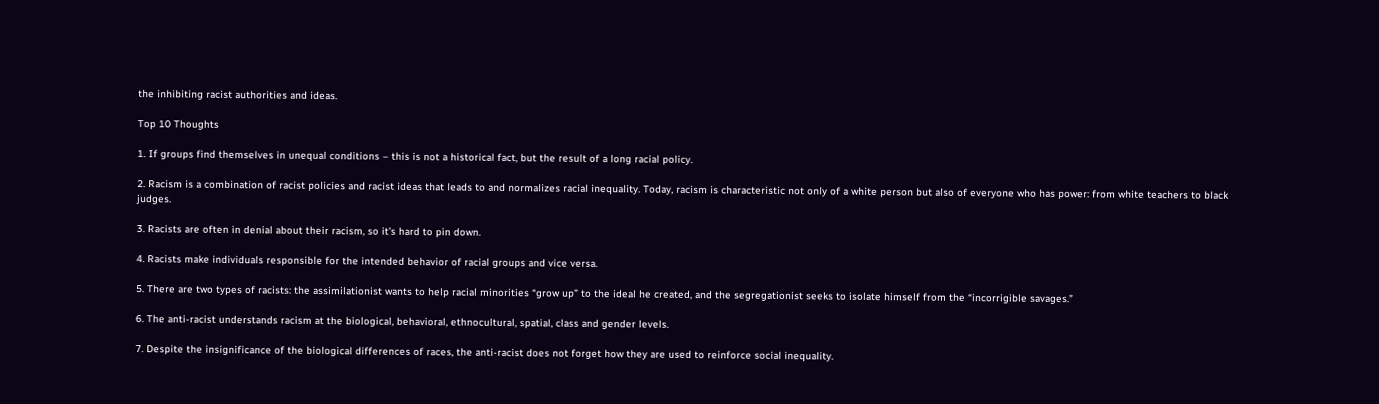the inhibiting racist authorities and ideas.

Top 10 Thoughts

1. If groups find themselves in unequal conditions – this is not a historical fact, but the result of a long racial policy.

2. Racism is a combination of racist policies and racist ideas that leads to and normalizes racial inequality. Today, racism is characteristic not only of a white person but also of everyone who has power: from white teachers to black judges.

3. Racists are often in denial about their racism, so it’s hard to pin down.

4. Racists make individuals responsible for the intended behavior of racial groups and vice versa.

5. There are two types of racists: the assimilationist wants to help racial minorities “grow up” to the ideal he created, and the segregationist seeks to isolate himself from the “incorrigible savages.”

6. The anti-racist understands racism at the biological, behavioral, ethnocultural, spatial, class and gender levels.

7. Despite the insignificance of the biological differences of races, the anti-racist does not forget how they are used to reinforce social inequality.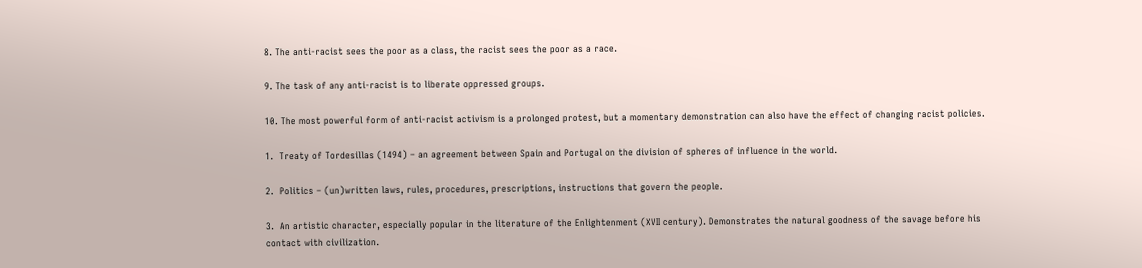8. The anti-racist sees the poor as a class, the racist sees the poor as a race.

9. The task of any anti-racist is to liberate oppressed groups.

10. The most powerful form of anti-racist activism is a prolonged protest, but a momentary demonstration can also have the effect of changing racist policies.

1.  Treaty of Tordesillas (1494) – an agreement between Spain and Portugal on the division of spheres of influence in the world.

2.  Politics – (un)written laws, rules, procedures, prescriptions, instructions that govern the people.

3.  An artistic character, especially popular in the literature of the Enlightenment (XVII century). Demonstrates the natural goodness of the savage before his contact with civilization.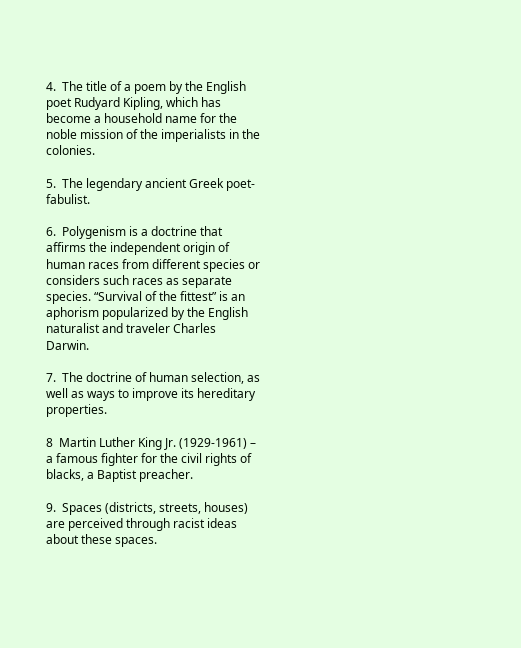4.  The title of a poem by the English poet Rudyard Kipling, which has become a household name for the noble mission of the imperialists in the colonies.

5.  The legendary ancient Greek poet-fabulist.

6.  Polygenism is a doctrine that affirms the independent origin of human races from different species or considers such races as separate species. “Survival of the fittest” is an aphorism popularized by the English naturalist and traveler Charles Darwin.

7.  The doctrine of human selection, as well as ways to improve its hereditary properties.

8  Martin Luther King Jr. (1929-1961) – a famous fighter for the civil rights of blacks, a Baptist preacher.

9.  Spaces (districts, streets, houses) are perceived through racist ideas about these spaces.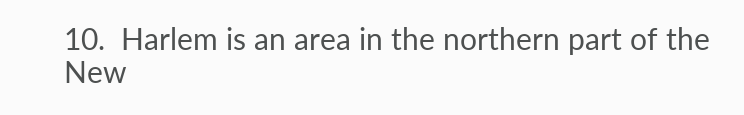10.  Harlem is an area in the northern part of the New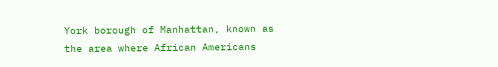York borough of Manhattan, known as the area where African Americans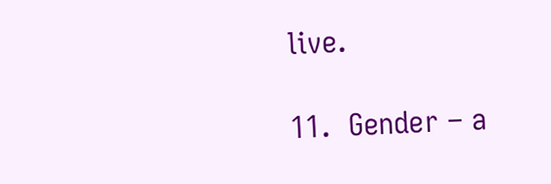live.

11.  Gender – a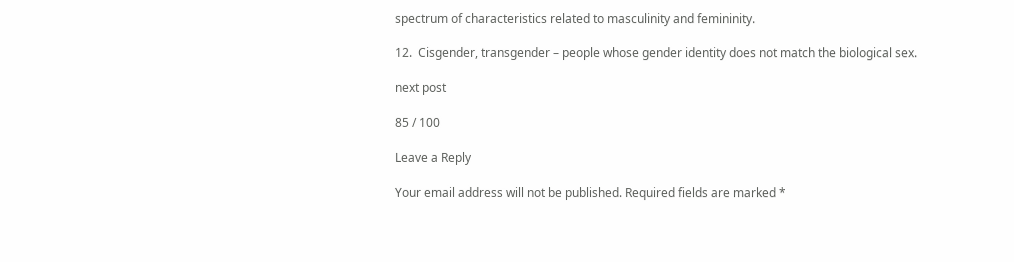spectrum of characteristics related to masculinity and femininity.

12.  Cisgender, transgender – people whose gender identity does not match the biological sex.

next post

85 / 100

Leave a Reply

Your email address will not be published. Required fields are marked *